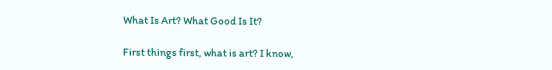What Is Art? What Good Is It?

First things first, what is art? I know,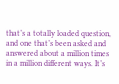that’s a totally loaded question, and one that’s been asked and answered about a million times in a million different ways. It’s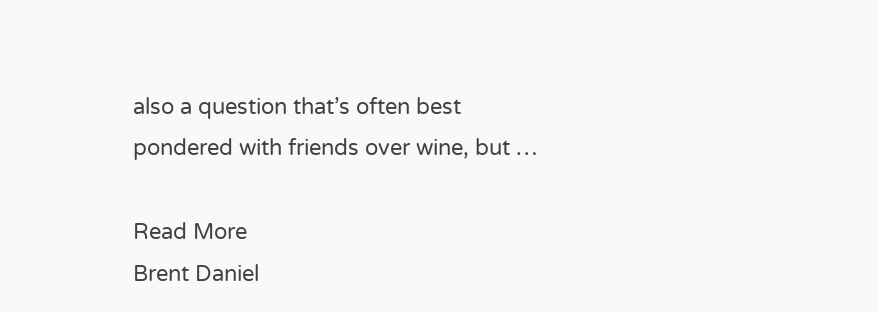also a question that’s often best pondered with friends over wine, but …

Read More
Brent Daniel